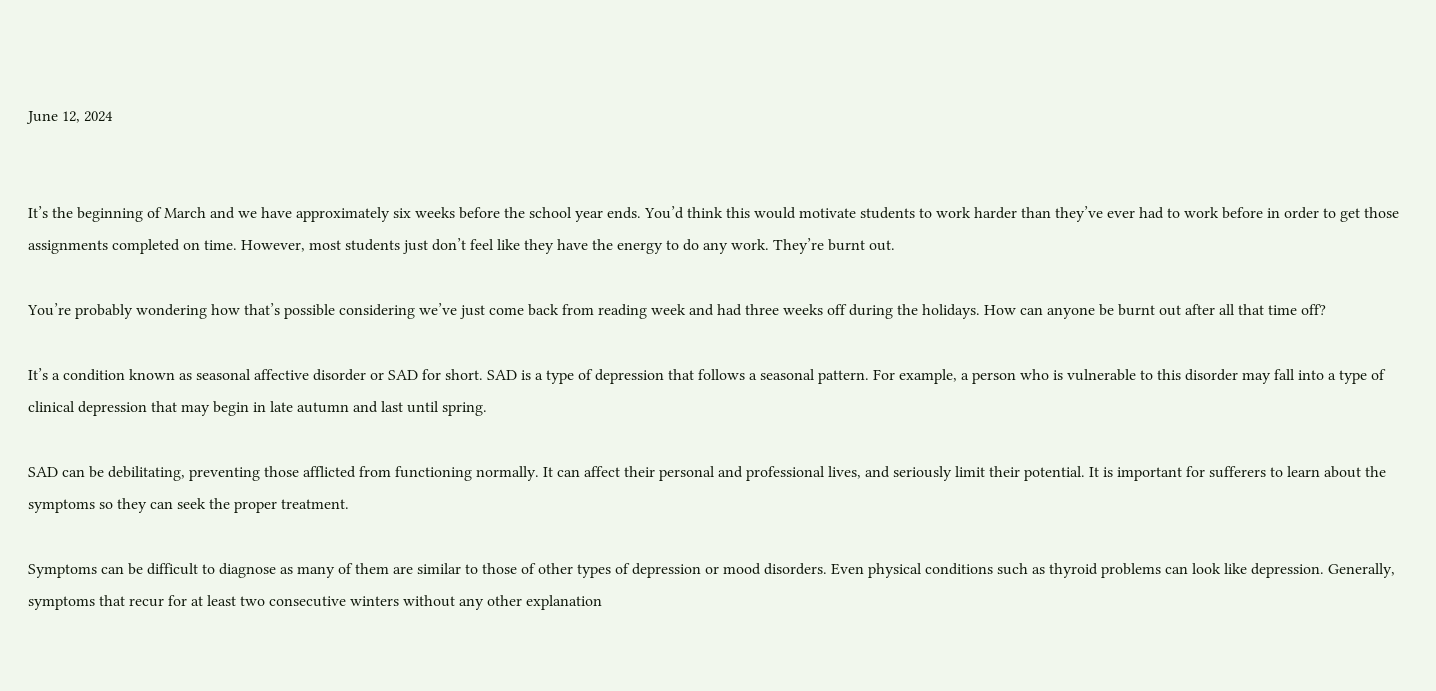June 12, 2024


It’s the beginning of March and we have approximately six weeks before the school year ends. You’d think this would motivate students to work harder than they’ve ever had to work before in order to get those assignments completed on time. However, most students just don’t feel like they have the energy to do any work. They’re burnt out.

You’re probably wondering how that’s possible considering we’ve just come back from reading week and had three weeks off during the holidays. How can anyone be burnt out after all that time off?

It’s a condition known as seasonal affective disorder or SAD for short. SAD is a type of depression that follows a seasonal pattern. For example, a person who is vulnerable to this disorder may fall into a type of clinical depression that may begin in late autumn and last until spring.

SAD can be debilitating, preventing those afflicted from functioning normally. It can affect their personal and professional lives, and seriously limit their potential. It is important for sufferers to learn about the symptoms so they can seek the proper treatment.

Symptoms can be difficult to diagnose as many of them are similar to those of other types of depression or mood disorders. Even physical conditions such as thyroid problems can look like depression. Generally, symptoms that recur for at least two consecutive winters without any other explanation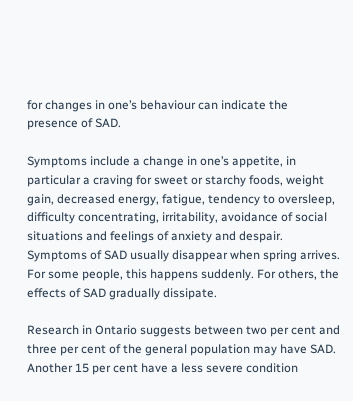for changes in one’s behaviour can indicate the presence of SAD.

Symptoms include a change in one’s appetite, in particular a craving for sweet or starchy foods, weight gain, decreased energy, fatigue, tendency to oversleep, difficulty concentrating, irritability, avoidance of social situations and feelings of anxiety and despair. Symptoms of SAD usually disappear when spring arrives. For some people, this happens suddenly. For others, the effects of SAD gradually dissipate.

Research in Ontario suggests between two per cent and three per cent of the general population may have SAD. Another 15 per cent have a less severe condition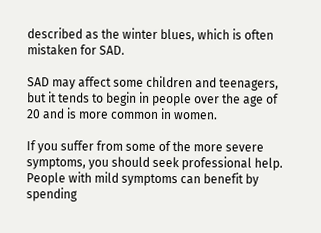described as the winter blues, which is often mistaken for SAD.

SAD may affect some children and teenagers, but it tends to begin in people over the age of 20 and is more common in women.

If you suffer from some of the more severe symptoms, you should seek professional help. People with mild symptoms can benefit by spending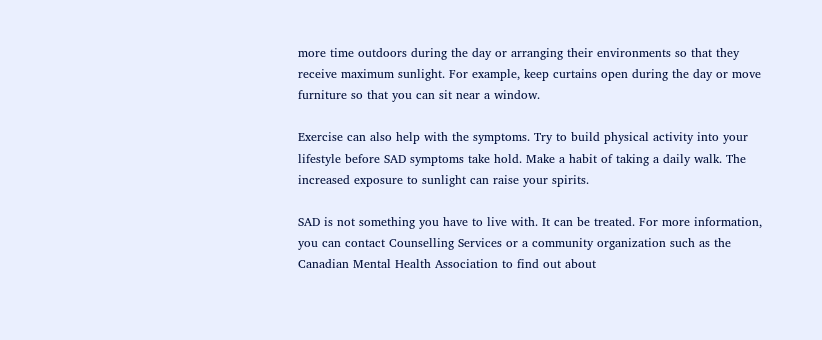more time outdoors during the day or arranging their environments so that they receive maximum sunlight. For example, keep curtains open during the day or move furniture so that you can sit near a window.

Exercise can also help with the symptoms. Try to build physical activity into your lifestyle before SAD symptoms take hold. Make a habit of taking a daily walk. The increased exposure to sunlight can raise your spirits.

SAD is not something you have to live with. It can be treated. For more information, you can contact Counselling Services or a community organization such as the Canadian Mental Health Association to find out about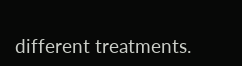different treatments.